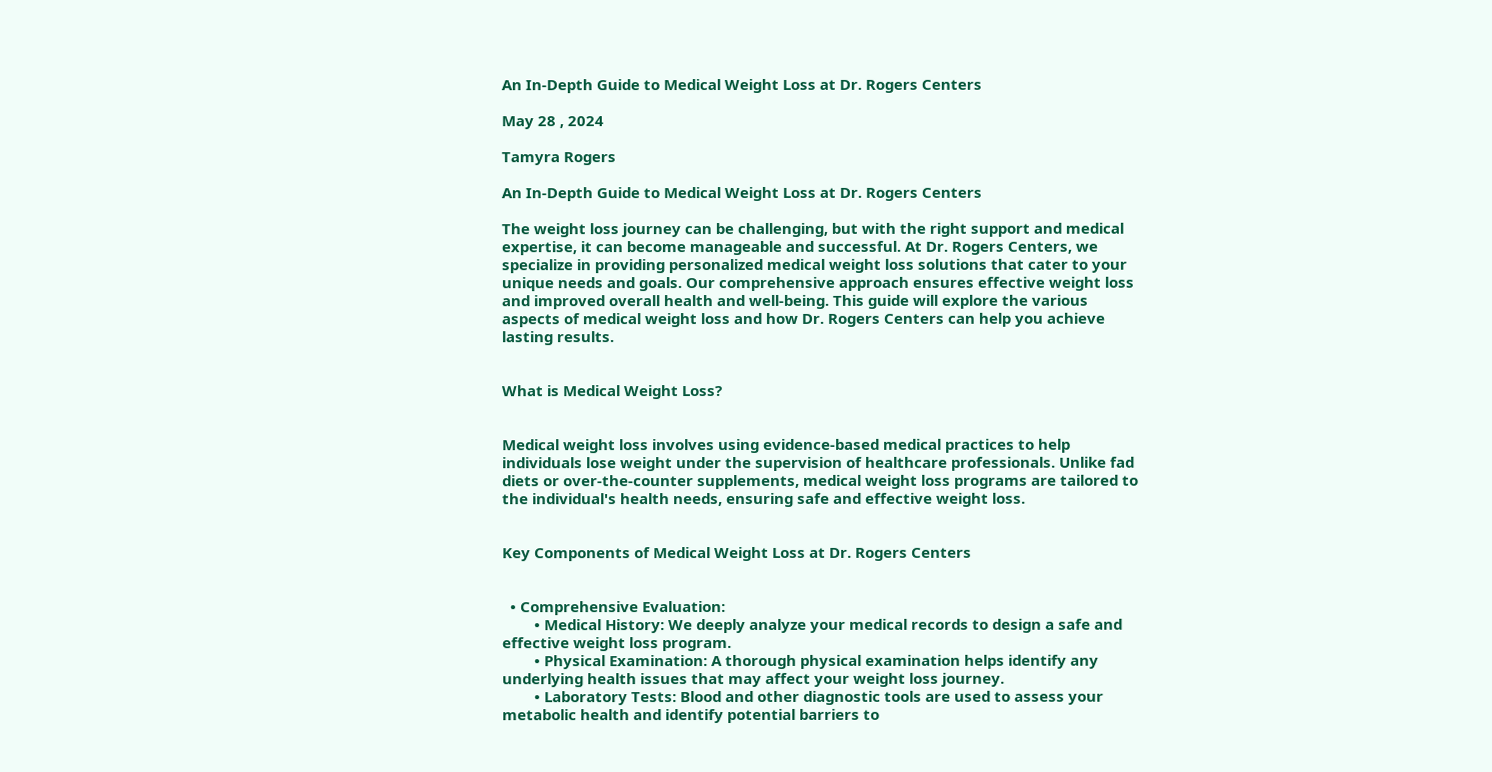An In-Depth Guide to Medical Weight Loss at Dr. Rogers Centers

May 28 , 2024

Tamyra Rogers

An In-Depth Guide to Medical Weight Loss at Dr. Rogers Centers

The weight loss journey can be challenging, but with the right support and medical expertise, it can become manageable and successful. At Dr. Rogers Centers, we specialize in providing personalized medical weight loss solutions that cater to your unique needs and goals. Our comprehensive approach ensures effective weight loss and improved overall health and well-being. This guide will explore the various aspects of medical weight loss and how Dr. Rogers Centers can help you achieve lasting results.


What is Medical Weight Loss?


Medical weight loss involves using evidence-based medical practices to help individuals lose weight under the supervision of healthcare professionals. Unlike fad diets or over-the-counter supplements, medical weight loss programs are tailored to the individual's health needs, ensuring safe and effective weight loss.


Key Components of Medical Weight Loss at Dr. Rogers Centers


  • Comprehensive Evaluation:
        • Medical History: We deeply analyze your medical records to design a safe and effective weight loss program.
        • Physical Examination: A thorough physical examination helps identify any underlying health issues that may affect your weight loss journey.
        • Laboratory Tests: Blood and other diagnostic tools are used to assess your metabolic health and identify potential barriers to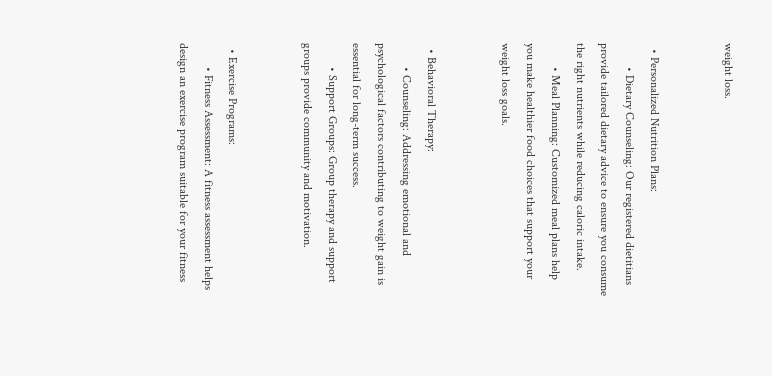weight loss.


  • Personalized Nutrition Plans:
        • Dietary Counseling: Our registered dietitians provide tailored dietary advice to ensure you consume the right nutrients while reducing caloric intake.
        • Meal Planning: Customized meal plans help you make healthier food choices that support your weight loss goals.


  • Behavioral Therapy:
        • Counseling: Addressing emotional and psychological factors contributing to weight gain is essential for long-term success.
        • Support Groups: Group therapy and support groups provide community and motivation.


  • Exercise Programs:
        • Fitness Assessment: A fitness assessment helps design an exercise program suitable for your fitness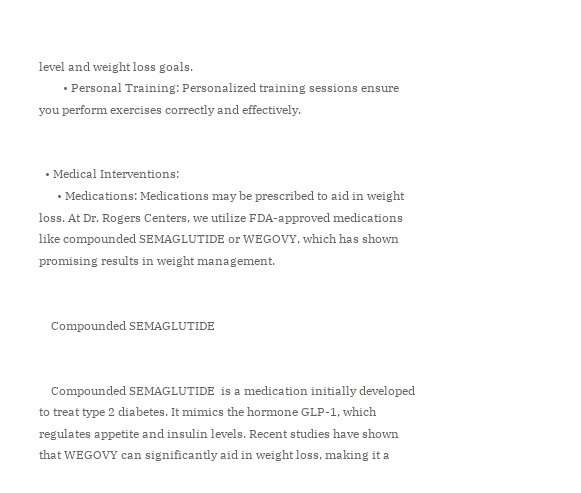level and weight loss goals.
        • Personal Training: Personalized training sessions ensure you perform exercises correctly and effectively.


  • Medical Interventions:
      • Medications: Medications may be prescribed to aid in weight loss. At Dr. Rogers Centers, we utilize FDA-approved medications like compounded SEMAGLUTIDE or WEGOVY, which has shown promising results in weight management.


    Compounded SEMAGLUTIDE


    Compounded SEMAGLUTIDE  is a medication initially developed to treat type 2 diabetes. It mimics the hormone GLP-1, which regulates appetite and insulin levels. Recent studies have shown that WEGOVY can significantly aid in weight loss, making it a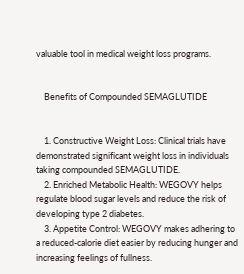valuable tool in medical weight loss programs.


    Benefits of Compounded SEMAGLUTIDE


    1. Constructive Weight Loss: Clinical trials have demonstrated significant weight loss in individuals taking compounded SEMAGLUTIDE.
    2. Enriched Metabolic Health: WEGOVY helps regulate blood sugar levels and reduce the risk of developing type 2 diabetes.
    3. Appetite Control: WEGOVY makes adhering to a reduced-calorie diet easier by reducing hunger and increasing feelings of fullness.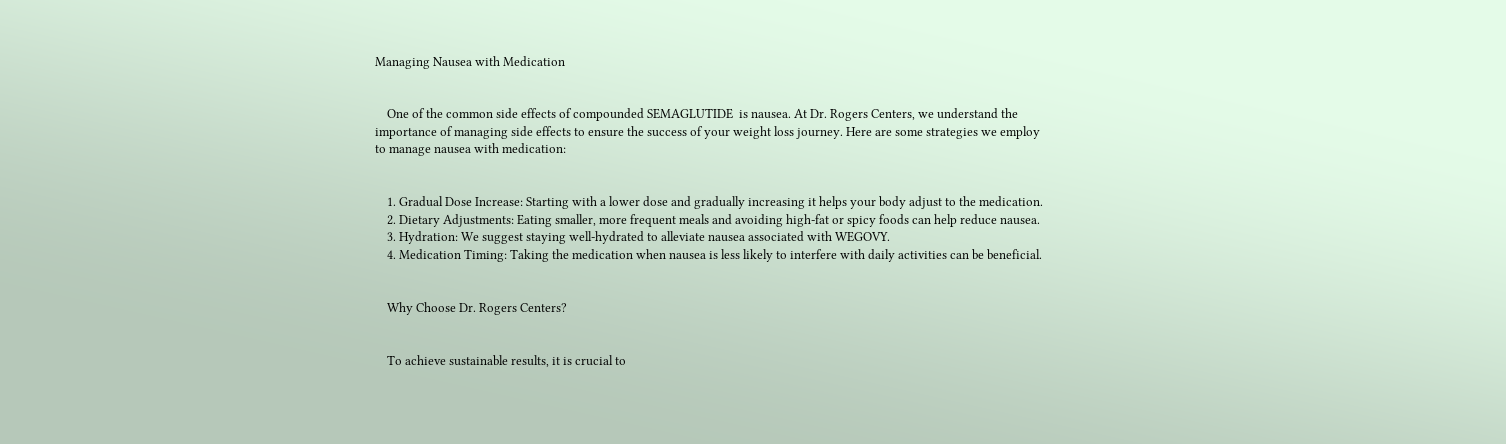Managing Nausea with Medication


    One of the common side effects of compounded SEMAGLUTIDE  is nausea. At Dr. Rogers Centers, we understand the importance of managing side effects to ensure the success of your weight loss journey. Here are some strategies we employ to manage nausea with medication:


    1. Gradual Dose Increase: Starting with a lower dose and gradually increasing it helps your body adjust to the medication.
    2. Dietary Adjustments: Eating smaller, more frequent meals and avoiding high-fat or spicy foods can help reduce nausea.
    3. Hydration: We suggest staying well-hydrated to alleviate nausea associated with WEGOVY.
    4. Medication Timing: Taking the medication when nausea is less likely to interfere with daily activities can be beneficial.


    Why Choose Dr. Rogers Centers?


    To achieve sustainable results, it is crucial to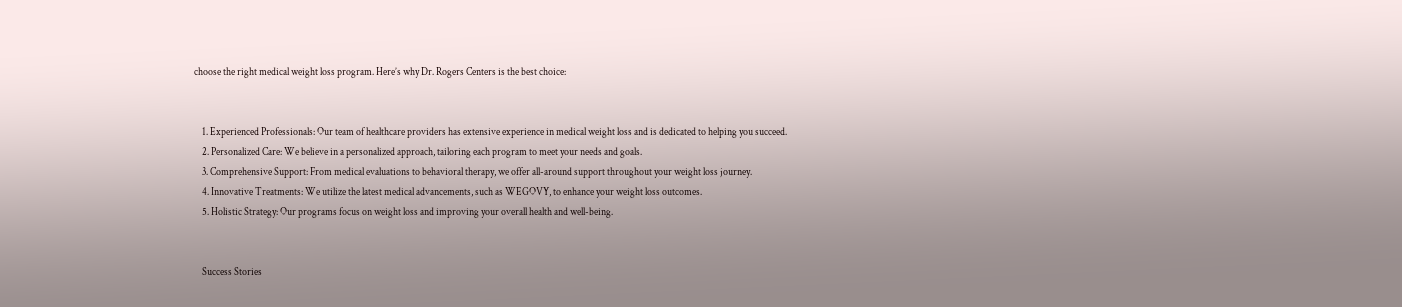choose the right medical weight loss program. Here’s why Dr. Rogers Centers is the best choice:


    1. Experienced Professionals: Our team of healthcare providers has extensive experience in medical weight loss and is dedicated to helping you succeed.
    2. Personalized Care: We believe in a personalized approach, tailoring each program to meet your needs and goals.
    3. Comprehensive Support: From medical evaluations to behavioral therapy, we offer all-around support throughout your weight loss journey.
    4. Innovative Treatments: We utilize the latest medical advancements, such as WEGOVY, to enhance your weight loss outcomes.
    5. Holistic Strategy: Our programs focus on weight loss and improving your overall health and well-being.


    Success Stories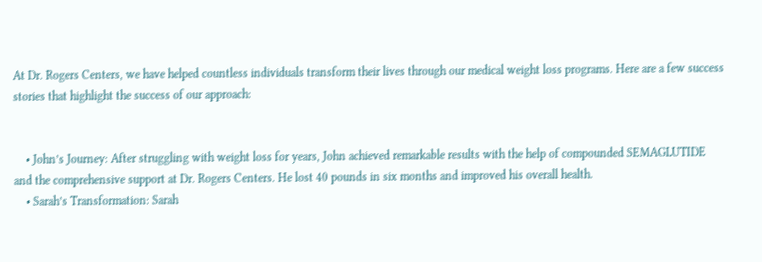At Dr. Rogers Centers, we have helped countless individuals transform their lives through our medical weight loss programs. Here are a few success stories that highlight the success of our approach:


    • John’s Journey: After struggling with weight loss for years, John achieved remarkable results with the help of compounded SEMAGLUTIDE  and the comprehensive support at Dr. Rogers Centers. He lost 40 pounds in six months and improved his overall health.
    • Sarah’s Transformation: Sarah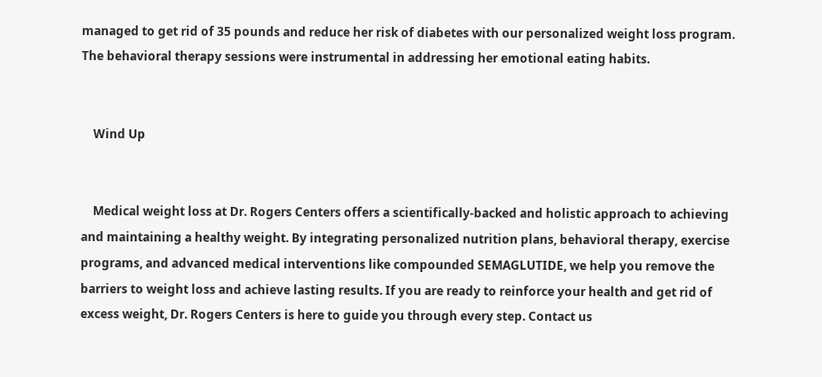managed to get rid of 35 pounds and reduce her risk of diabetes with our personalized weight loss program. The behavioral therapy sessions were instrumental in addressing her emotional eating habits.


    Wind Up


    Medical weight loss at Dr. Rogers Centers offers a scientifically-backed and holistic approach to achieving and maintaining a healthy weight. By integrating personalized nutrition plans, behavioral therapy, exercise programs, and advanced medical interventions like compounded SEMAGLUTIDE, we help you remove the barriers to weight loss and achieve lasting results. If you are ready to reinforce your health and get rid of excess weight, Dr. Rogers Centers is here to guide you through every step. Contact us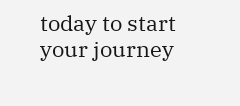today to start your journey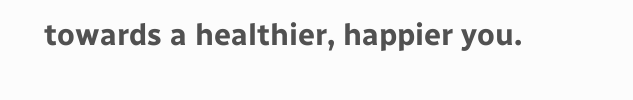towards a healthier, happier you.